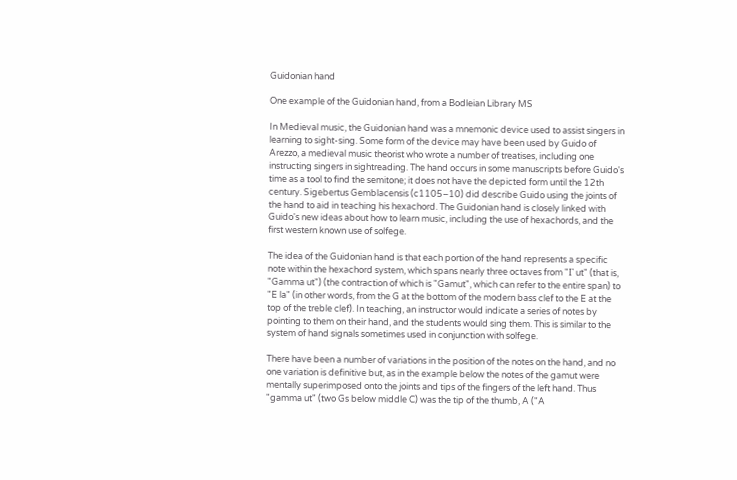Guidonian hand

One example of the Guidonian hand, from a Bodleian Library MS

In Medieval music, the Guidonian hand was a mnemonic device used to assist singers in learning to sight-sing. Some form of the device may have been used by Guido of Arezzo, a medieval music theorist who wrote a number of treatises, including one instructing singers in sightreading. The hand occurs in some manuscripts before Guido's time as a tool to find the semitone; it does not have the depicted form until the 12th century. Sigebertus Gemblacensis (c1105–10) did describe Guido using the joints of the hand to aid in teaching his hexachord. The Guidonian hand is closely linked with Guido's new ideas about how to learn music, including the use of hexachords, and the first western known use of solfege.

The idea of the Guidonian hand is that each portion of the hand represents a specific note within the hexachord system, which spans nearly three octaves from "Γ ut" (that is, "Gamma ut") (the contraction of which is "Gamut", which can refer to the entire span) to "E la" (in other words, from the G at the bottom of the modern bass clef to the E at the top of the treble clef). In teaching, an instructor would indicate a series of notes by pointing to them on their hand, and the students would sing them. This is similar to the system of hand signals sometimes used in conjunction with solfege.

There have been a number of variations in the position of the notes on the hand, and no one variation is definitive but, as in the example below the notes of the gamut were mentally superimposed onto the joints and tips of the fingers of the left hand. Thus "gamma ut" (two Gs below middle C) was the tip of the thumb, A ("A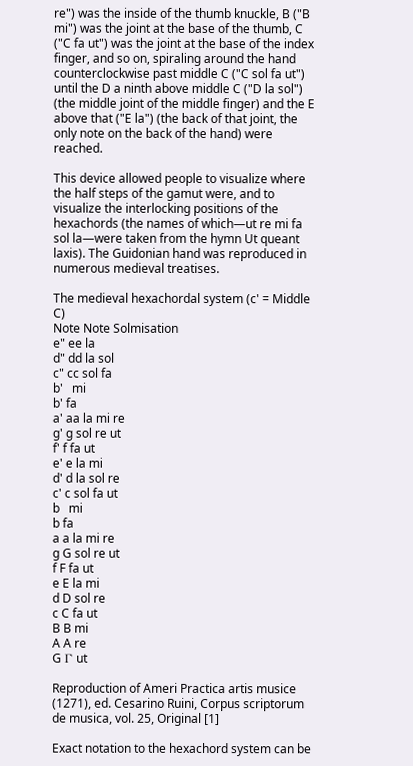re") was the inside of the thumb knuckle, B ("B mi") was the joint at the base of the thumb, C ("C fa ut") was the joint at the base of the index finger, and so on, spiraling around the hand counterclockwise past middle C ("C sol fa ut") until the D a ninth above middle C ("D la sol") (the middle joint of the middle finger) and the E above that ("E la") (the back of that joint, the only note on the back of the hand) were reached.

This device allowed people to visualize where the half steps of the gamut were, and to visualize the interlocking positions of the hexachords (the names of which—ut re mi fa sol la—were taken from the hymn Ut queant laxis). The Guidonian hand was reproduced in numerous medieval treatises.

The medieval hexachordal system (c' = Middle C)
Note Note Solmisation
e" ee la
d" dd la sol
c" cc sol fa
b'   mi
b' fa
a' aa la mi re
g' g sol re ut
f' f fa ut
e' e la mi
d' d la sol re
c' c sol fa ut
b   mi
b fa
a a la mi re
g G sol re ut
f F fa ut
e E la mi
d D sol re
c C fa ut
B B mi
A A re
G Γ ut

Reproduction of Ameri Practica artis musice (1271), ed. Cesarino Ruini, Corpus scriptorum de musica, vol. 25, Original [1]

Exact notation to the hexachord system can be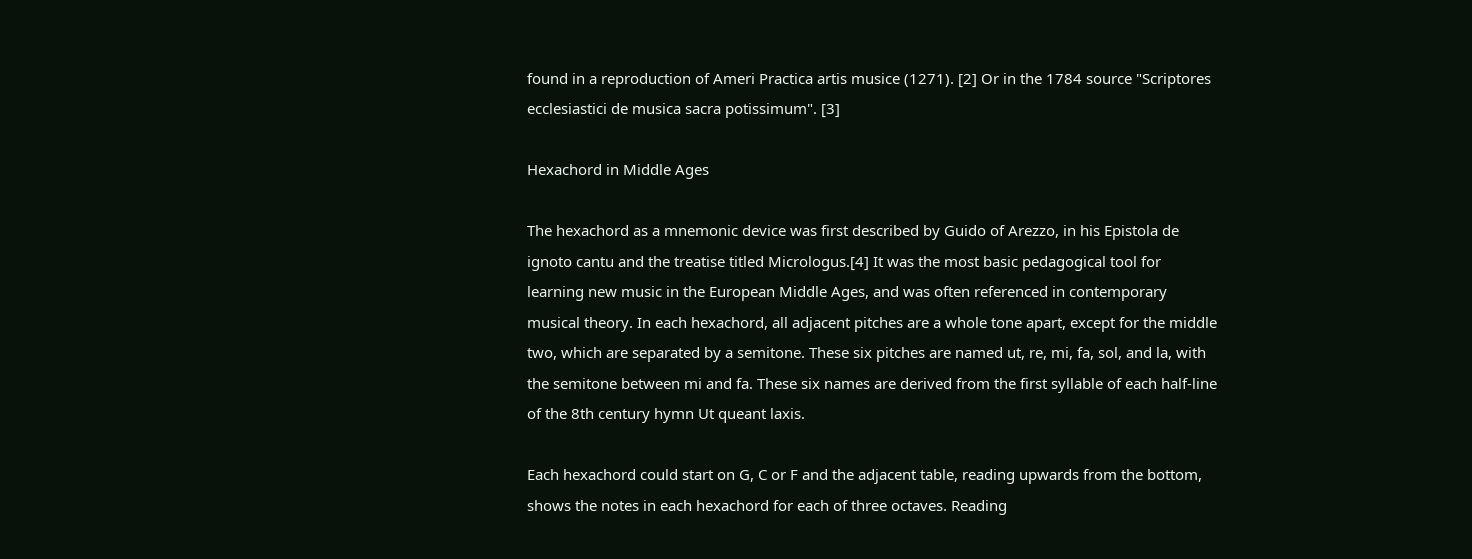found in a reproduction of Ameri Practica artis musice (1271). [2] Or in the 1784 source "Scriptores ecclesiastici de musica sacra potissimum". [3]

Hexachord in Middle Ages

The hexachord as a mnemonic device was first described by Guido of Arezzo, in his Epistola de ignoto cantu and the treatise titled Micrologus.[4] It was the most basic pedagogical tool for learning new music in the European Middle Ages, and was often referenced in contemporary musical theory. In each hexachord, all adjacent pitches are a whole tone apart, except for the middle two, which are separated by a semitone. These six pitches are named ut, re, mi, fa, sol, and la, with the semitone between mi and fa. These six names are derived from the first syllable of each half-line of the 8th century hymn Ut queant laxis.

Each hexachord could start on G, C or F and the adjacent table, reading upwards from the bottom, shows the notes in each hexachord for each of three octaves. Reading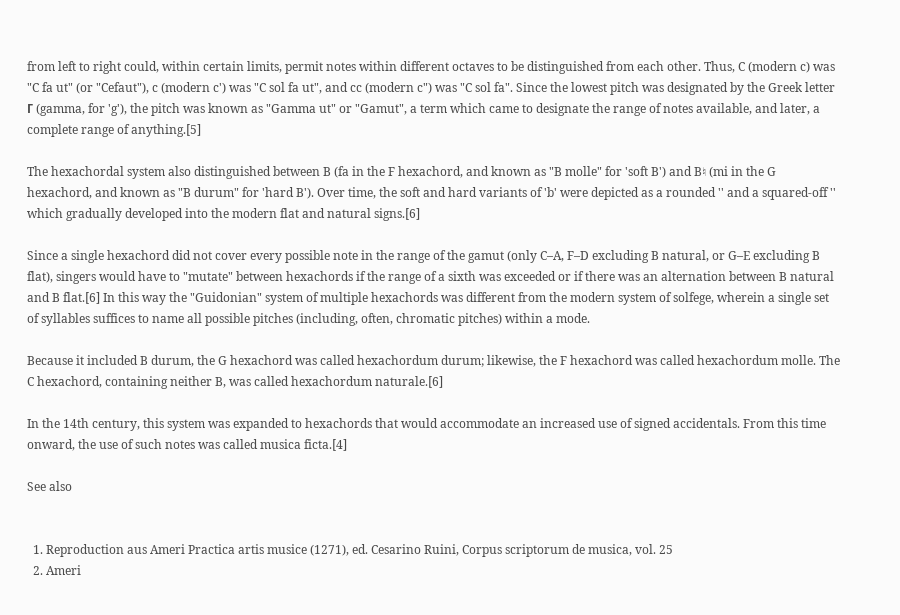from left to right could, within certain limits, permit notes within different octaves to be distinguished from each other. Thus, C (modern c) was "C fa ut" (or "Cefaut"), c (modern c') was "C sol fa ut", and cc (modern c") was "C sol fa". Since the lowest pitch was designated by the Greek letter Γ (gamma, for 'g'), the pitch was known as "Gamma ut" or "Gamut", a term which came to designate the range of notes available, and later, a complete range of anything.[5]

The hexachordal system also distinguished between B (fa in the F hexachord, and known as "B molle" for 'soft B') and B♮ (mi in the G hexachord, and known as "B durum" for 'hard B'). Over time, the soft and hard variants of 'b' were depicted as a rounded '' and a squared-off '' which gradually developed into the modern flat and natural signs.[6]

Since a single hexachord did not cover every possible note in the range of the gamut (only C–A, F–D excluding B natural, or G–E excluding B flat), singers would have to "mutate" between hexachords if the range of a sixth was exceeded or if there was an alternation between B natural and B flat.[6] In this way the "Guidonian" system of multiple hexachords was different from the modern system of solfege, wherein a single set of syllables suffices to name all possible pitches (including, often, chromatic pitches) within a mode.

Because it included B durum, the G hexachord was called hexachordum durum; likewise, the F hexachord was called hexachordum molle. The C hexachord, containing neither B, was called hexachordum naturale.[6]

In the 14th century, this system was expanded to hexachords that would accommodate an increased use of signed accidentals. From this time onward, the use of such notes was called musica ficta.[4]

See also


  1. Reproduction aus Ameri Practica artis musice (1271), ed. Cesarino Ruini, Corpus scriptorum de musica, vol. 25
  2. Ameri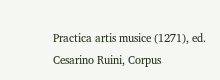Practica artis musice (1271), ed. Cesarino Ruini, Corpus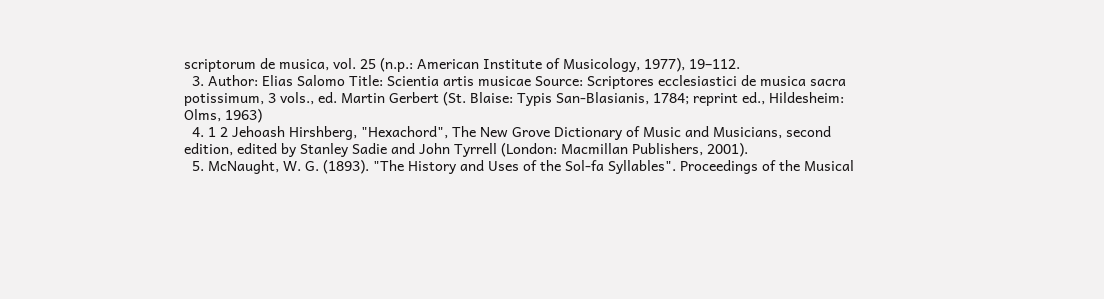scriptorum de musica, vol. 25 (n.p.: American Institute of Musicology, 1977), 19–112.
  3. Author: Elias Salomo Title: Scientia artis musicae Source: Scriptores ecclesiastici de musica sacra potissimum, 3 vols., ed. Martin Gerbert (St. Blaise: Typis San-Blasianis, 1784; reprint ed., Hildesheim: Olms, 1963)
  4. 1 2 Jehoash Hirshberg, "Hexachord", The New Grove Dictionary of Music and Musicians, second edition, edited by Stanley Sadie and John Tyrrell (London: Macmillan Publishers, 2001).
  5. McNaught, W. G. (1893). "The History and Uses of the Sol-fa Syllables". Proceedings of the Musical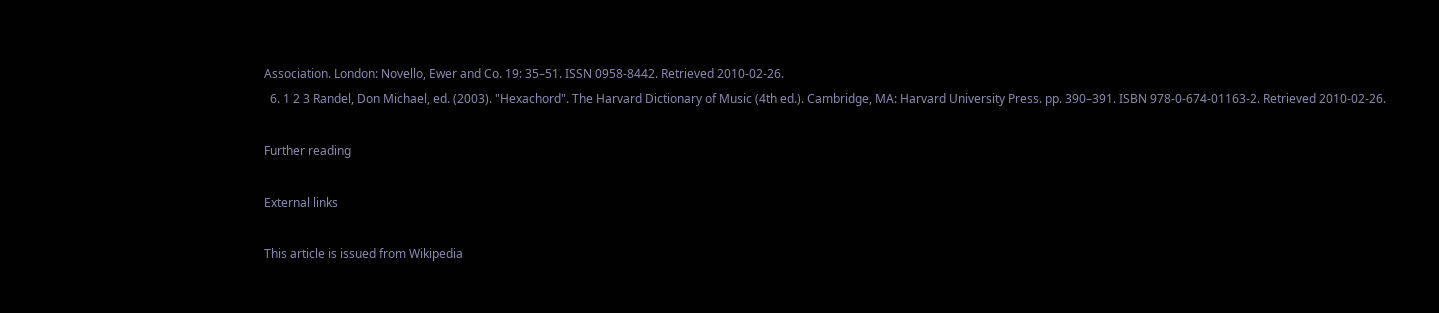Association. London: Novello, Ewer and Co. 19: 35–51. ISSN 0958-8442. Retrieved 2010-02-26.
  6. 1 2 3 Randel, Don Michael, ed. (2003). "Hexachord". The Harvard Dictionary of Music (4th ed.). Cambridge, MA: Harvard University Press. pp. 390–391. ISBN 978-0-674-01163-2. Retrieved 2010-02-26.

Further reading

External links

This article is issued from Wikipedia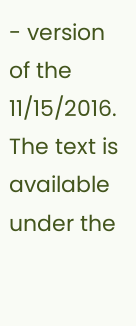- version of the 11/15/2016. The text is available under the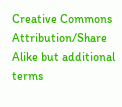Creative Commons Attribution/Share Alike but additional terms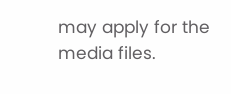may apply for the media files.